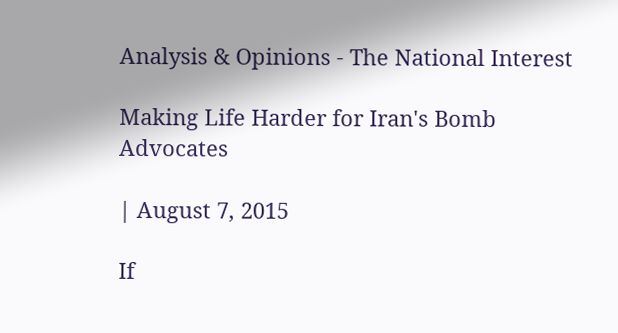Analysis & Opinions - The National Interest

Making Life Harder for Iran's Bomb Advocates

| August 7, 2015

If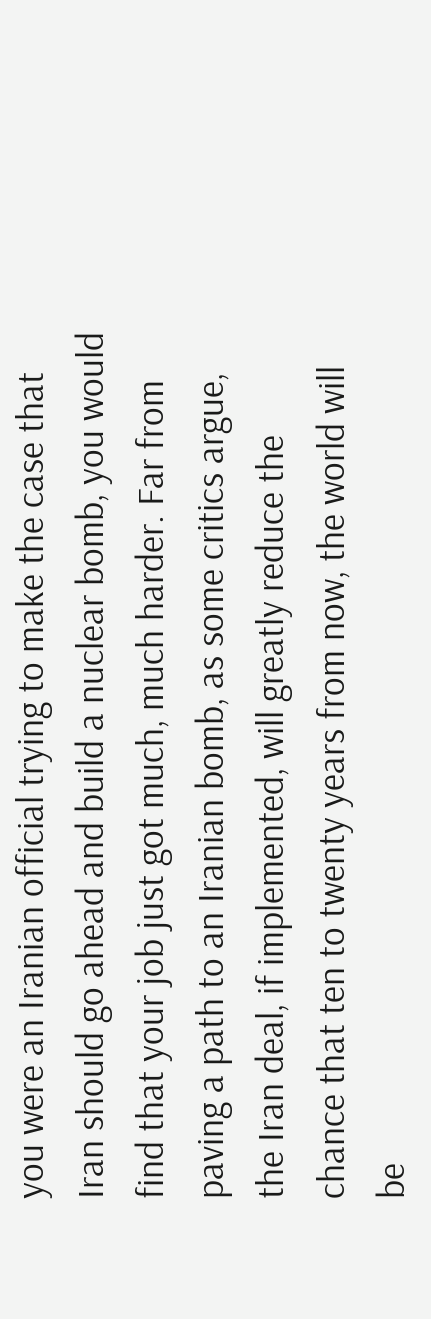you were an Iranian official trying to make the case that Iran should go ahead and build a nuclear bomb, you would find that your job just got much, much harder. Far from paving a path to an Iranian bomb, as some critics argue, the Iran deal, if implemented, will greatly reduce the chance that ten to twenty years from now, the world will be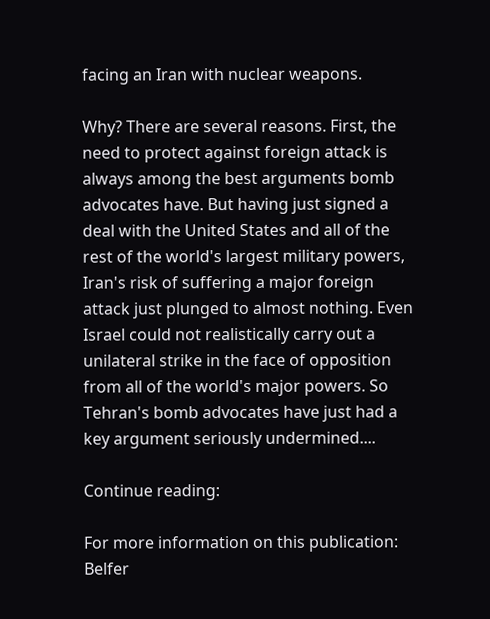facing an Iran with nuclear weapons.

Why? There are several reasons. First, the need to protect against foreign attack is always among the best arguments bomb advocates have. But having just signed a deal with the United States and all of the rest of the world's largest military powers, Iran's risk of suffering a major foreign attack just plunged to almost nothing. Even Israel could not realistically carry out a unilateral strike in the face of opposition from all of the world's major powers. So Tehran's bomb advocates have just had a key argument seriously undermined....

Continue reading:

For more information on this publication: Belfer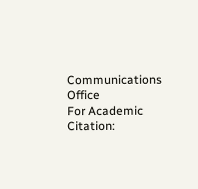Communications Office
For Academic Citation: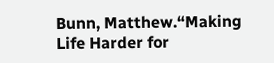Bunn, Matthew.“Making Life Harder for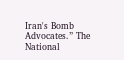Iran's Bomb Advocates.” The National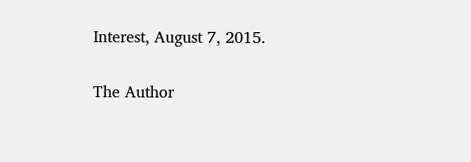Interest, August 7, 2015.

The Author